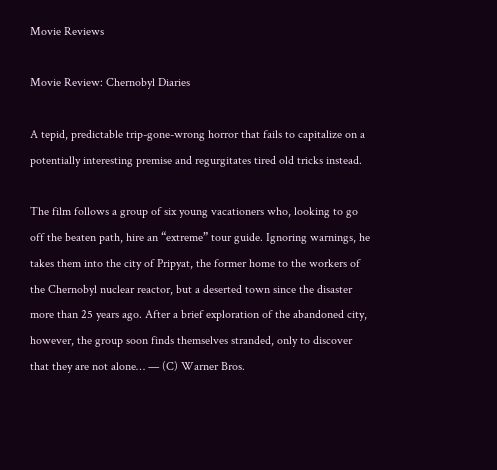Movie Reviews

Movie Review: Chernobyl Diaries

A tepid, predictable trip-gone-wrong horror that fails to capitalize on a potentially interesting premise and regurgitates tired old tricks instead.

The film follows a group of six young vacationers who, looking to go off the beaten path, hire an “extreme” tour guide. Ignoring warnings, he takes them into the city of Pripyat, the former home to the workers of the Chernobyl nuclear reactor, but a deserted town since the disaster more than 25 years ago. After a brief exploration of the abandoned city, however, the group soon finds themselves stranded, only to discover that they are not alone… — (C) Warner Bros.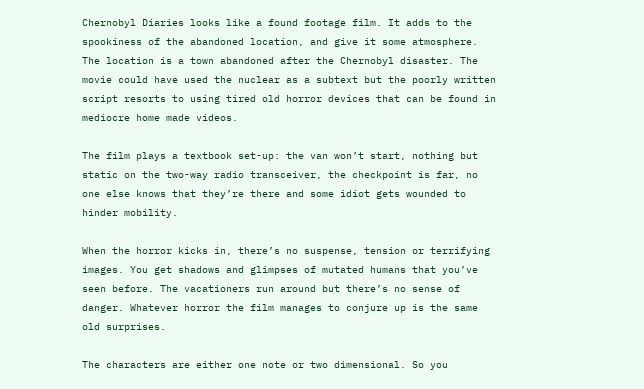Chernobyl Diaries looks like a found footage film. It adds to the spookiness of the abandoned location, and give it some atmosphere. The location is a town abandoned after the Chernobyl disaster. The movie could have used the nuclear as a subtext but the poorly written script resorts to using tired old horror devices that can be found in mediocre home made videos.

The film plays a textbook set-up: the van won’t start, nothing but static on the two-way radio transceiver, the checkpoint is far, no one else knows that they’re there and some idiot gets wounded to hinder mobility.

When the horror kicks in, there’s no suspense, tension or terrifying images. You get shadows and glimpses of mutated humans that you’ve seen before. The vacationers run around but there’s no sense of danger. Whatever horror the film manages to conjure up is the same old surprises.

The characters are either one note or two dimensional. So you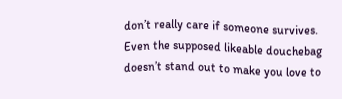don’t really care if someone survives. Even the supposed likeable douchebag doesn’t stand out to make you love to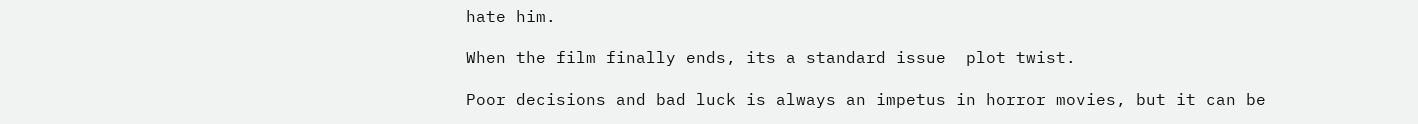hate him.

When the film finally ends, its a standard issue  plot twist.

Poor decisions and bad luck is always an impetus in horror movies, but it can be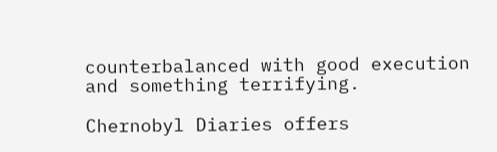counterbalanced with good execution and something terrifying.

Chernobyl Diaries offers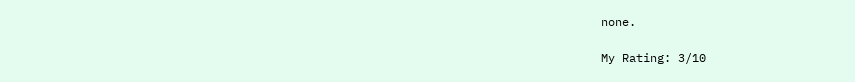none.

My Rating: 3/10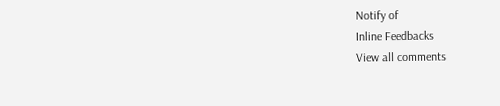Notify of
Inline Feedbacks
View all comments